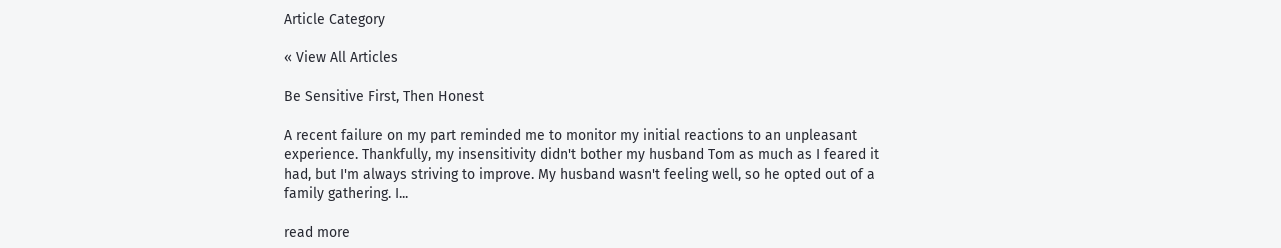Article Category

« View All Articles

Be Sensitive First, Then Honest

A recent failure on my part reminded me to monitor my initial reactions to an unpleasant experience. Thankfully, my insensitivity didn't bother my husband Tom as much as I feared it had, but I'm always striving to improve. My husband wasn't feeling well, so he opted out of a family gathering. I...

read more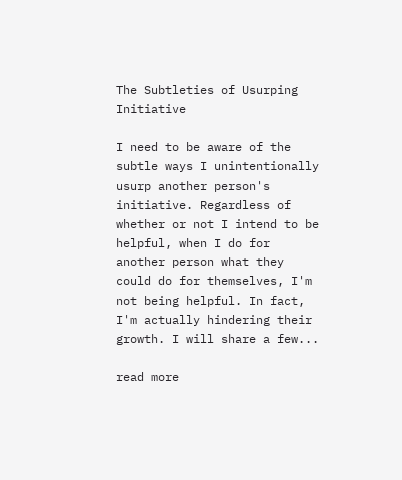The Subtleties of Usurping Initiative

I need to be aware of the subtle ways I unintentionally usurp another person's initiative. Regardless of whether or not I intend to be helpful, when I do for another person what they could do for themselves, I'm not being helpful. In fact, I'm actually hindering their growth. I will share a few...

read more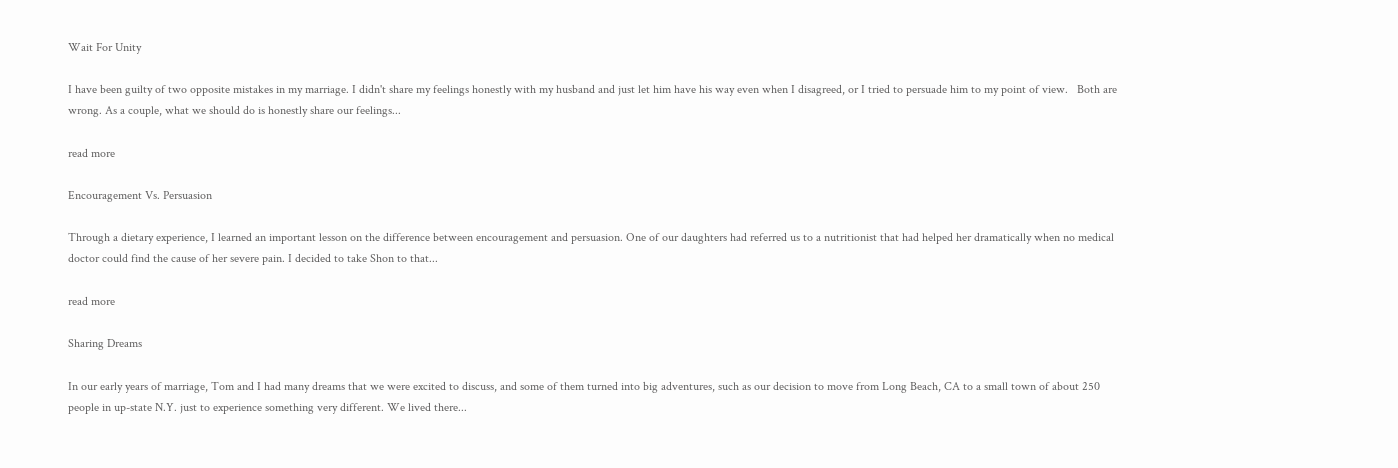Wait For Unity

I have been guilty of two opposite mistakes in my marriage. I didn't share my feelings honestly with my husband and just let him have his way even when I disagreed, or I tried to persuade him to my point of view.   Both are wrong. As a couple, what we should do is honestly share our feelings...

read more

Encouragement Vs. Persuasion

Through a dietary experience, I learned an important lesson on the difference between encouragement and persuasion. One of our daughters had referred us to a nutritionist that had helped her dramatically when no medical doctor could find the cause of her severe pain. I decided to take Shon to that...

read more

Sharing Dreams

In our early years of marriage, Tom and I had many dreams that we were excited to discuss, and some of them turned into big adventures, such as our decision to move from Long Beach, CA to a small town of about 250 people in up-state N.Y. just to experience something very different. We lived there...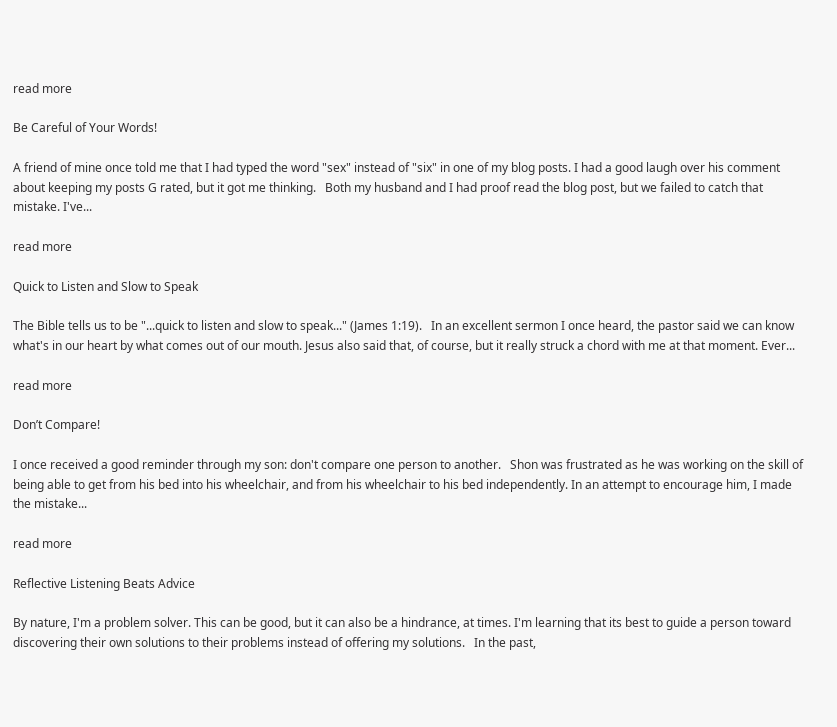read more

Be Careful of Your Words!

A friend of mine once told me that I had typed the word "sex" instead of "six" in one of my blog posts. I had a good laugh over his comment about keeping my posts G rated, but it got me thinking.   Both my husband and I had proof read the blog post, but we failed to catch that mistake. I've...

read more

Quick to Listen and Slow to Speak

The Bible tells us to be "...quick to listen and slow to speak..." (James 1:19).   In an excellent sermon I once heard, the pastor said we can know what's in our heart by what comes out of our mouth. Jesus also said that, of course, but it really struck a chord with me at that moment. Ever...

read more

Don’t Compare!

I once received a good reminder through my son: don't compare one person to another.   Shon was frustrated as he was working on the skill of being able to get from his bed into his wheelchair, and from his wheelchair to his bed independently. In an attempt to encourage him, I made the mistake...

read more

Reflective Listening Beats Advice

By nature, I'm a problem solver. This can be good, but it can also be a hindrance, at times. I'm learning that its best to guide a person toward discovering their own solutions to their problems instead of offering my solutions.   In the past,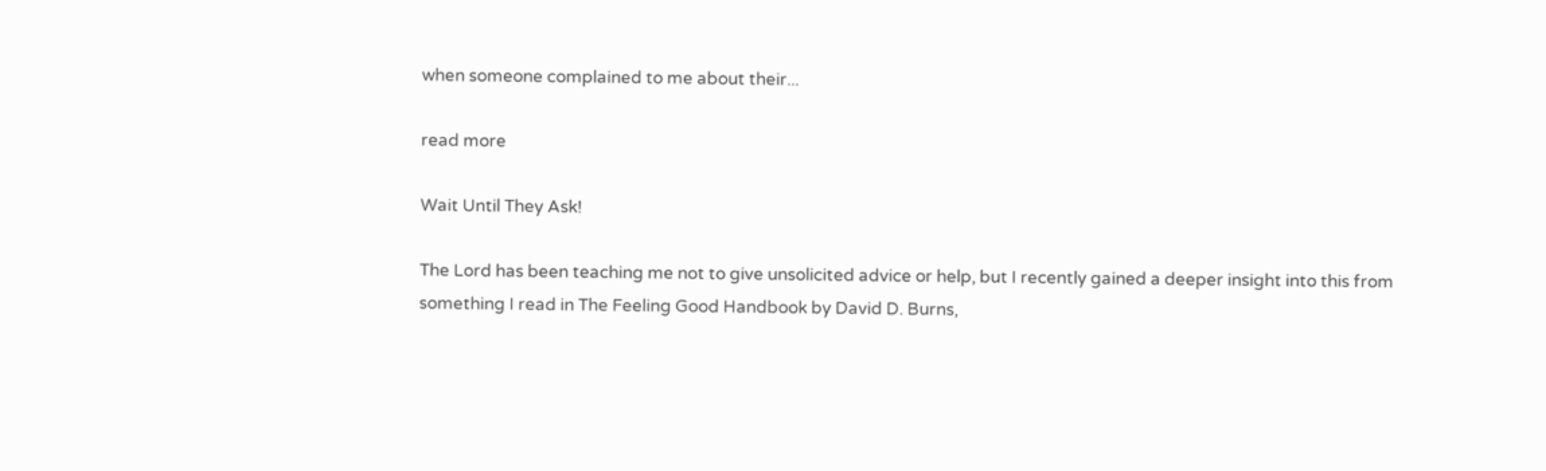when someone complained to me about their...

read more

Wait Until They Ask!

The Lord has been teaching me not to give unsolicited advice or help, but I recently gained a deeper insight into this from something I read in The Feeling Good Handbook by David D. Burns,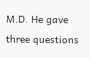M.D. He gave three questions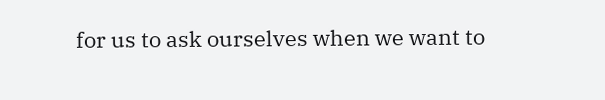for us to ask ourselves when we want to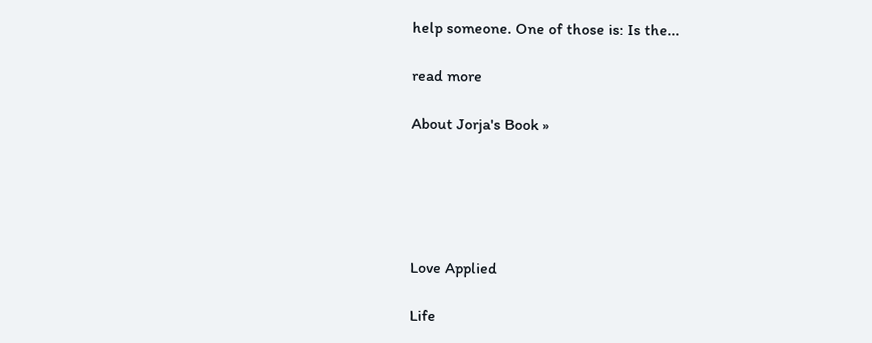help someone. One of those is: Is the...

read more

About Jorja's Book »





Love Applied

Life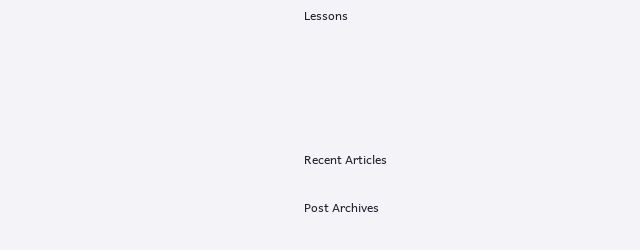Lessons





Recent Articles

Post Archives